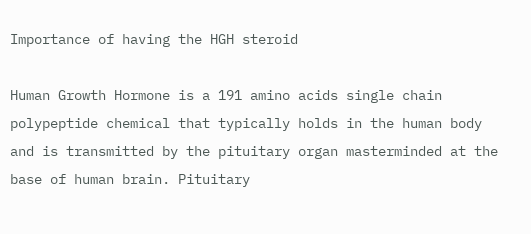Importance of having the HGH steroid

Human Growth Hormone is a 191 amino acids single chain polypeptide chemical that typically holds in the human body and is transmitted by the pituitary organ masterminded at the base of human brain. Pituitary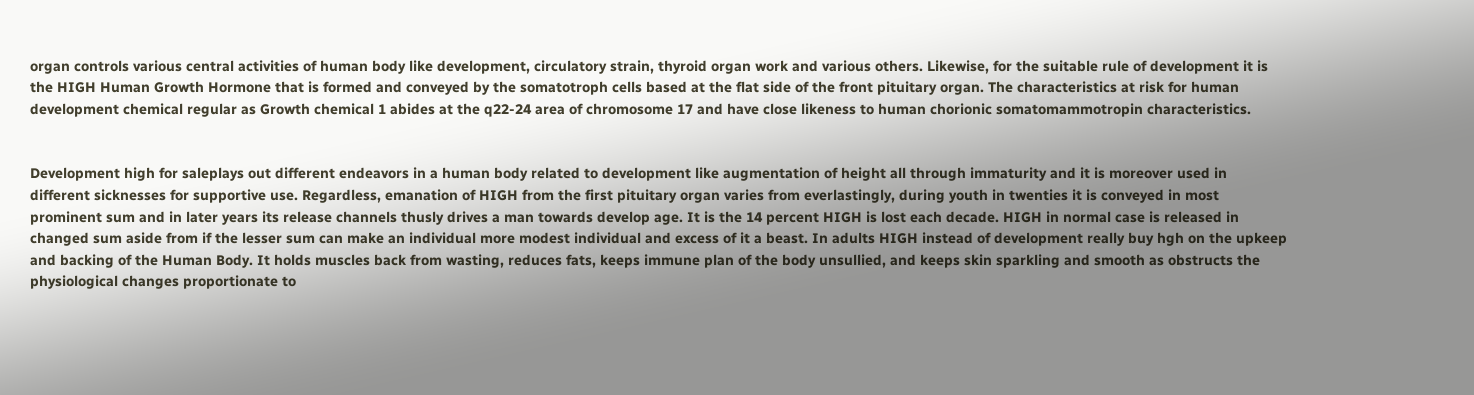organ controls various central activities of human body like development, circulatory strain, thyroid organ work and various others. Likewise, for the suitable rule of development it is the HIGH Human Growth Hormone that is formed and conveyed by the somatotroph cells based at the flat side of the front pituitary organ. The characteristics at risk for human development chemical regular as Growth chemical 1 abides at the q22-24 area of chromosome 17 and have close likeness to human chorionic somatomammotropin characteristics.


Development high for saleplays out different endeavors in a human body related to development like augmentation of height all through immaturity and it is moreover used in different sicknesses for supportive use. Regardless, emanation of HIGH from the first pituitary organ varies from everlastingly, during youth in twenties it is conveyed in most prominent sum and in later years its release channels thusly drives a man towards develop age. It is the 14 percent HIGH is lost each decade. HIGH in normal case is released in changed sum aside from if the lesser sum can make an individual more modest individual and excess of it a beast. In adults HIGH instead of development really buy hgh on the upkeep and backing of the Human Body. It holds muscles back from wasting, reduces fats, keeps immune plan of the body unsullied, and keeps skin sparkling and smooth as obstructs the physiological changes proportionate to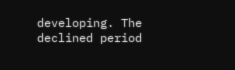developing. The declined period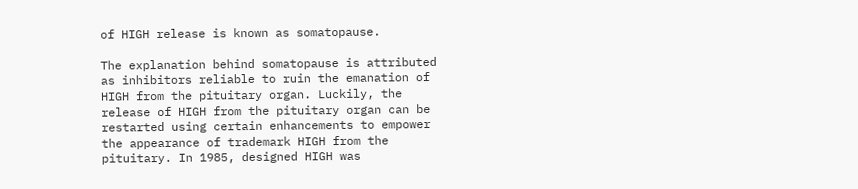of HIGH release is known as somatopause.

The explanation behind somatopause is attributed as inhibitors reliable to ruin the emanation of HIGH from the pituitary organ. Luckily, the release of HIGH from the pituitary organ can be restarted using certain enhancements to empower the appearance of trademark HIGH from the pituitary. In 1985, designed HIGH was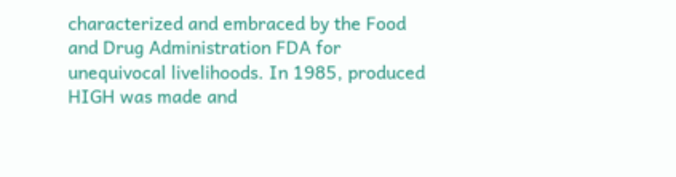characterized and embraced by the Food and Drug Administration FDA for unequivocal livelihoods. In 1985, produced HIGH was made and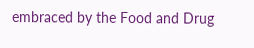embraced by the Food and Drug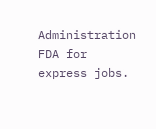Administration FDA for express jobs.